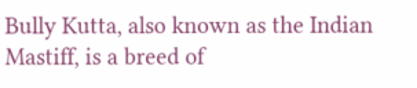Bully Kutta, also known as the Indian Mastiff, is a breed of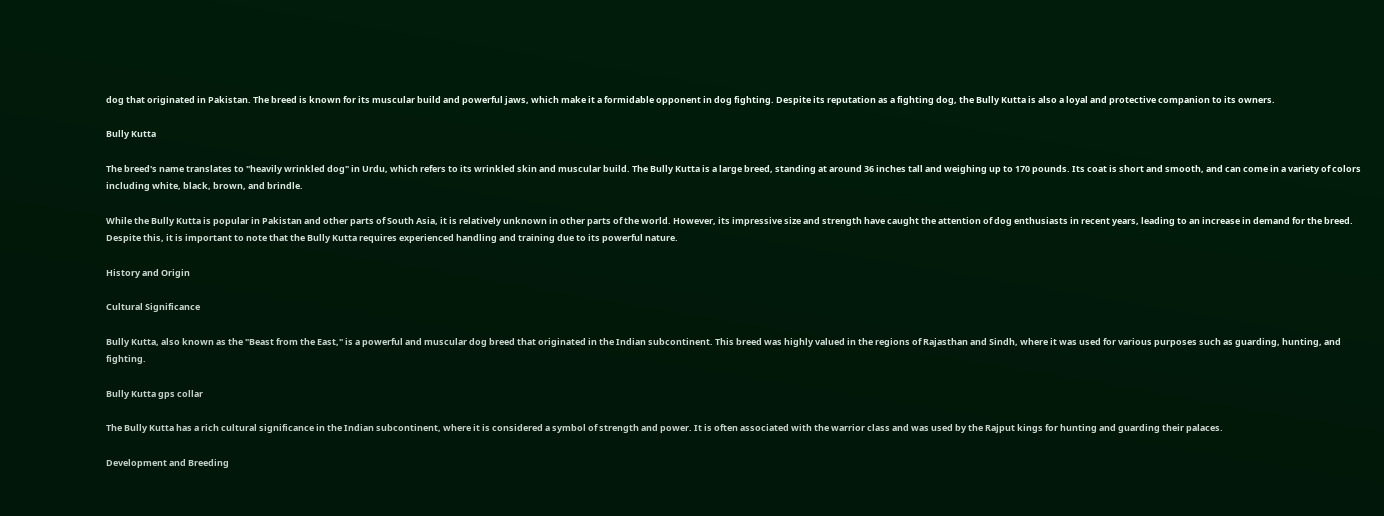dog that originated in Pakistan. The breed is known for its muscular build and powerful jaws, which make it a formidable opponent in dog fighting. Despite its reputation as a fighting dog, the Bully Kutta is also a loyal and protective companion to its owners.

Bully Kutta

The breed's name translates to "heavily wrinkled dog" in Urdu, which refers to its wrinkled skin and muscular build. The Bully Kutta is a large breed, standing at around 36 inches tall and weighing up to 170 pounds. Its coat is short and smooth, and can come in a variety of colors including white, black, brown, and brindle.

While the Bully Kutta is popular in Pakistan and other parts of South Asia, it is relatively unknown in other parts of the world. However, its impressive size and strength have caught the attention of dog enthusiasts in recent years, leading to an increase in demand for the breed. Despite this, it is important to note that the Bully Kutta requires experienced handling and training due to its powerful nature.

History and Origin

Cultural Significance

Bully Kutta, also known as the "Beast from the East," is a powerful and muscular dog breed that originated in the Indian subcontinent. This breed was highly valued in the regions of Rajasthan and Sindh, where it was used for various purposes such as guarding, hunting, and fighting.

Bully Kutta gps collar

The Bully Kutta has a rich cultural significance in the Indian subcontinent, where it is considered a symbol of strength and power. It is often associated with the warrior class and was used by the Rajput kings for hunting and guarding their palaces.

Development and Breeding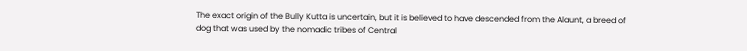The exact origin of the Bully Kutta is uncertain, but it is believed to have descended from the Alaunt, a breed of dog that was used by the nomadic tribes of Central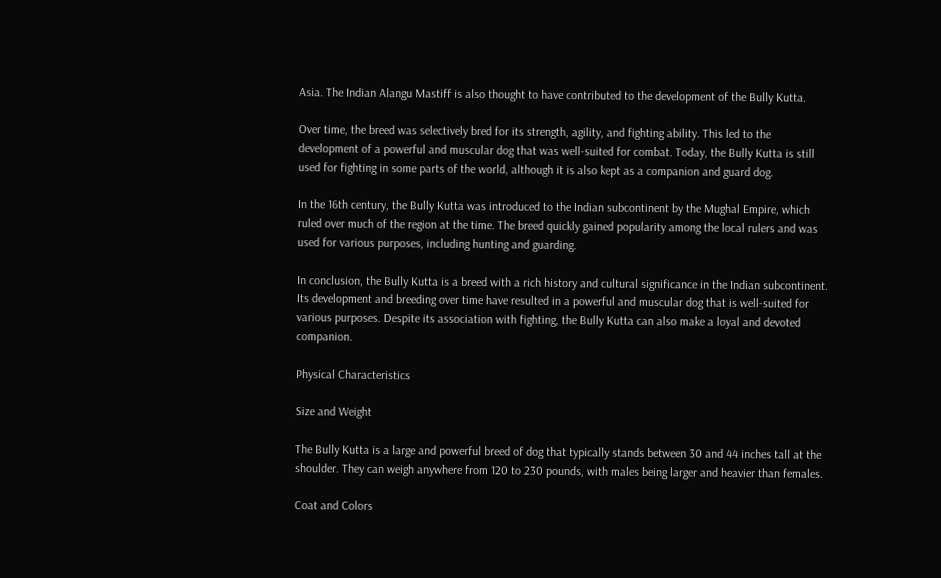Asia. The Indian Alangu Mastiff is also thought to have contributed to the development of the Bully Kutta.

Over time, the breed was selectively bred for its strength, agility, and fighting ability. This led to the development of a powerful and muscular dog that was well-suited for combat. Today, the Bully Kutta is still used for fighting in some parts of the world, although it is also kept as a companion and guard dog.

In the 16th century, the Bully Kutta was introduced to the Indian subcontinent by the Mughal Empire, which ruled over much of the region at the time. The breed quickly gained popularity among the local rulers and was used for various purposes, including hunting and guarding.

In conclusion, the Bully Kutta is a breed with a rich history and cultural significance in the Indian subcontinent. Its development and breeding over time have resulted in a powerful and muscular dog that is well-suited for various purposes. Despite its association with fighting, the Bully Kutta can also make a loyal and devoted companion.

Physical Characteristics

Size and Weight

The Bully Kutta is a large and powerful breed of dog that typically stands between 30 and 44 inches tall at the shoulder. They can weigh anywhere from 120 to 230 pounds, with males being larger and heavier than females.

Coat and Colors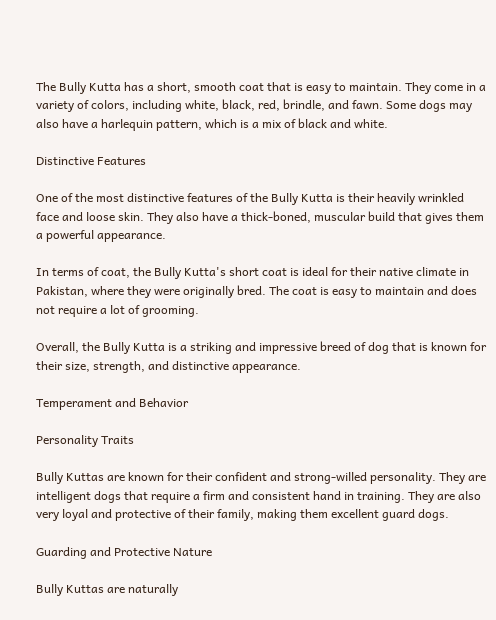The Bully Kutta has a short, smooth coat that is easy to maintain. They come in a variety of colors, including white, black, red, brindle, and fawn. Some dogs may also have a harlequin pattern, which is a mix of black and white.

Distinctive Features

One of the most distinctive features of the Bully Kutta is their heavily wrinkled face and loose skin. They also have a thick-boned, muscular build that gives them a powerful appearance.

In terms of coat, the Bully Kutta's short coat is ideal for their native climate in Pakistan, where they were originally bred. The coat is easy to maintain and does not require a lot of grooming.

Overall, the Bully Kutta is a striking and impressive breed of dog that is known for their size, strength, and distinctive appearance.

Temperament and Behavior

Personality Traits

Bully Kuttas are known for their confident and strong-willed personality. They are intelligent dogs that require a firm and consistent hand in training. They are also very loyal and protective of their family, making them excellent guard dogs.

Guarding and Protective Nature

Bully Kuttas are naturally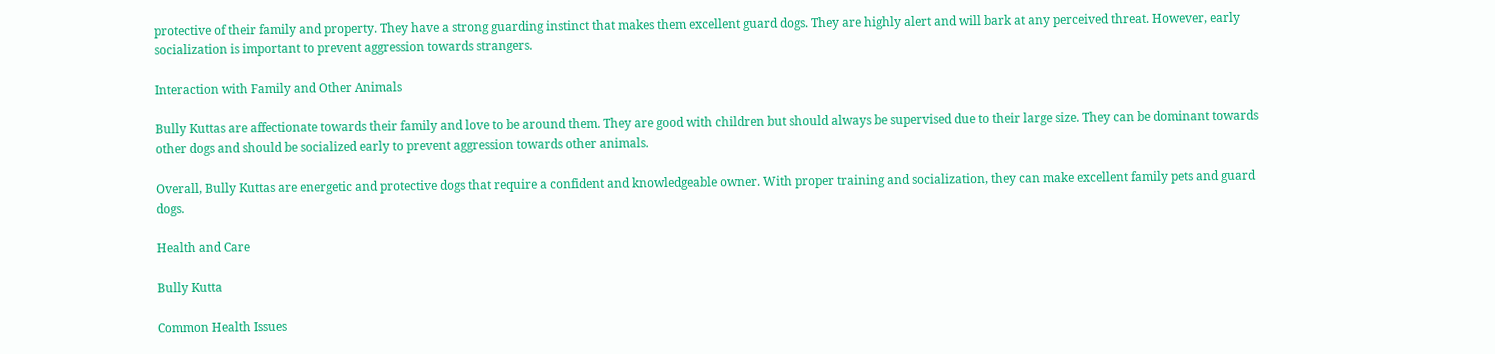protective of their family and property. They have a strong guarding instinct that makes them excellent guard dogs. They are highly alert and will bark at any perceived threat. However, early socialization is important to prevent aggression towards strangers.

Interaction with Family and Other Animals

Bully Kuttas are affectionate towards their family and love to be around them. They are good with children but should always be supervised due to their large size. They can be dominant towards other dogs and should be socialized early to prevent aggression towards other animals.

Overall, Bully Kuttas are energetic and protective dogs that require a confident and knowledgeable owner. With proper training and socialization, they can make excellent family pets and guard dogs.

Health and Care

Bully Kutta

Common Health Issues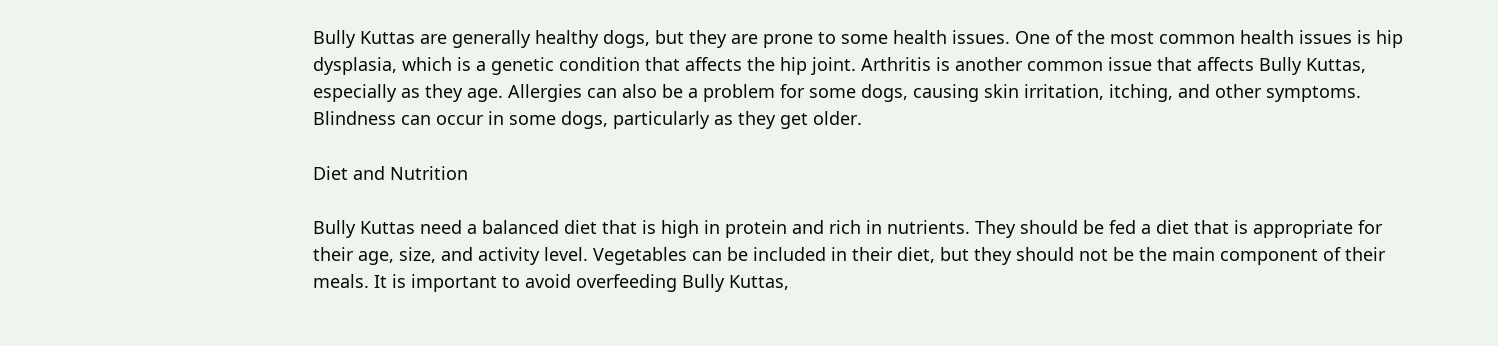Bully Kuttas are generally healthy dogs, but they are prone to some health issues. One of the most common health issues is hip dysplasia, which is a genetic condition that affects the hip joint. Arthritis is another common issue that affects Bully Kuttas, especially as they age. Allergies can also be a problem for some dogs, causing skin irritation, itching, and other symptoms. Blindness can occur in some dogs, particularly as they get older.

Diet and Nutrition

Bully Kuttas need a balanced diet that is high in protein and rich in nutrients. They should be fed a diet that is appropriate for their age, size, and activity level. Vegetables can be included in their diet, but they should not be the main component of their meals. It is important to avoid overfeeding Bully Kuttas,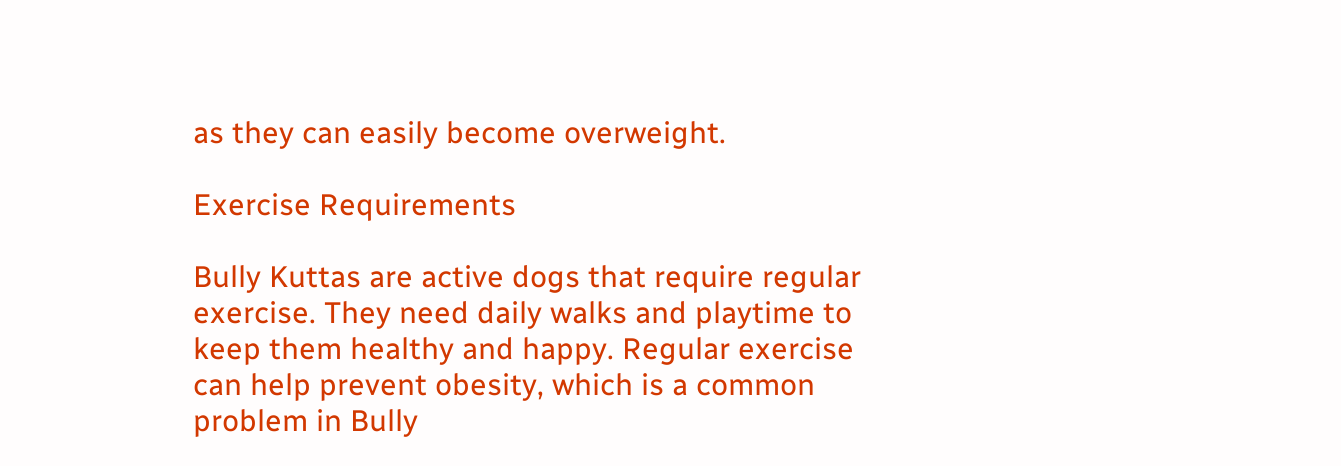as they can easily become overweight.

Exercise Requirements

Bully Kuttas are active dogs that require regular exercise. They need daily walks and playtime to keep them healthy and happy. Regular exercise can help prevent obesity, which is a common problem in Bully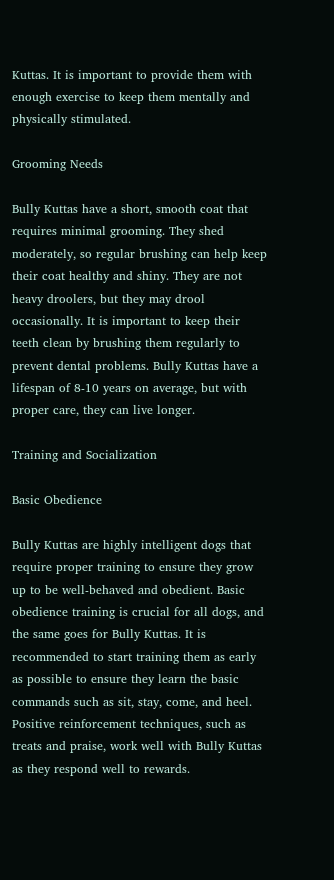Kuttas. It is important to provide them with enough exercise to keep them mentally and physically stimulated.

Grooming Needs

Bully Kuttas have a short, smooth coat that requires minimal grooming. They shed moderately, so regular brushing can help keep their coat healthy and shiny. They are not heavy droolers, but they may drool occasionally. It is important to keep their teeth clean by brushing them regularly to prevent dental problems. Bully Kuttas have a lifespan of 8-10 years on average, but with proper care, they can live longer.

Training and Socialization

Basic Obedience

Bully Kuttas are highly intelligent dogs that require proper training to ensure they grow up to be well-behaved and obedient. Basic obedience training is crucial for all dogs, and the same goes for Bully Kuttas. It is recommended to start training them as early as possible to ensure they learn the basic commands such as sit, stay, come, and heel. Positive reinforcement techniques, such as treats and praise, work well with Bully Kuttas as they respond well to rewards.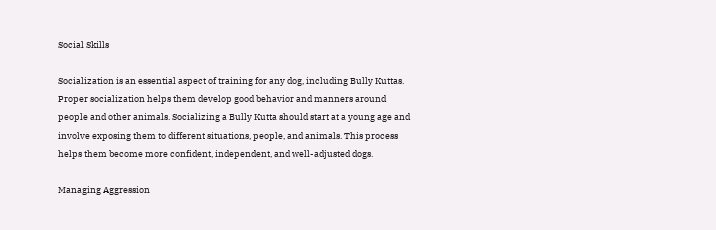Social Skills

Socialization is an essential aspect of training for any dog, including Bully Kuttas. Proper socialization helps them develop good behavior and manners around people and other animals. Socializing a Bully Kutta should start at a young age and involve exposing them to different situations, people, and animals. This process helps them become more confident, independent, and well-adjusted dogs.

Managing Aggression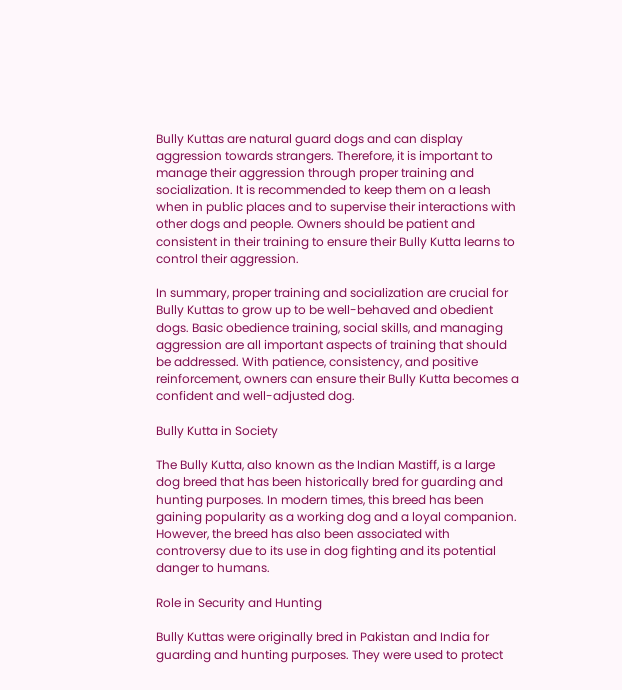Bully Kuttas are natural guard dogs and can display aggression towards strangers. Therefore, it is important to manage their aggression through proper training and socialization. It is recommended to keep them on a leash when in public places and to supervise their interactions with other dogs and people. Owners should be patient and consistent in their training to ensure their Bully Kutta learns to control their aggression.

In summary, proper training and socialization are crucial for Bully Kuttas to grow up to be well-behaved and obedient dogs. Basic obedience training, social skills, and managing aggression are all important aspects of training that should be addressed. With patience, consistency, and positive reinforcement, owners can ensure their Bully Kutta becomes a confident and well-adjusted dog.

Bully Kutta in Society

The Bully Kutta, also known as the Indian Mastiff, is a large dog breed that has been historically bred for guarding and hunting purposes. In modern times, this breed has been gaining popularity as a working dog and a loyal companion. However, the breed has also been associated with controversy due to its use in dog fighting and its potential danger to humans.

Role in Security and Hunting

Bully Kuttas were originally bred in Pakistan and India for guarding and hunting purposes. They were used to protect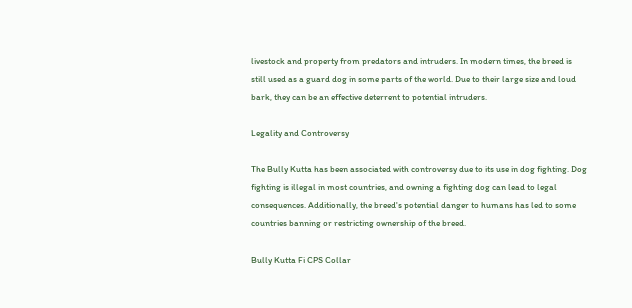livestock and property from predators and intruders. In modern times, the breed is still used as a guard dog in some parts of the world. Due to their large size and loud bark, they can be an effective deterrent to potential intruders.

Legality and Controversy

The Bully Kutta has been associated with controversy due to its use in dog fighting. Dog fighting is illegal in most countries, and owning a fighting dog can lead to legal consequences. Additionally, the breed's potential danger to humans has led to some countries banning or restricting ownership of the breed.

Bully Kutta Fi CPS Collar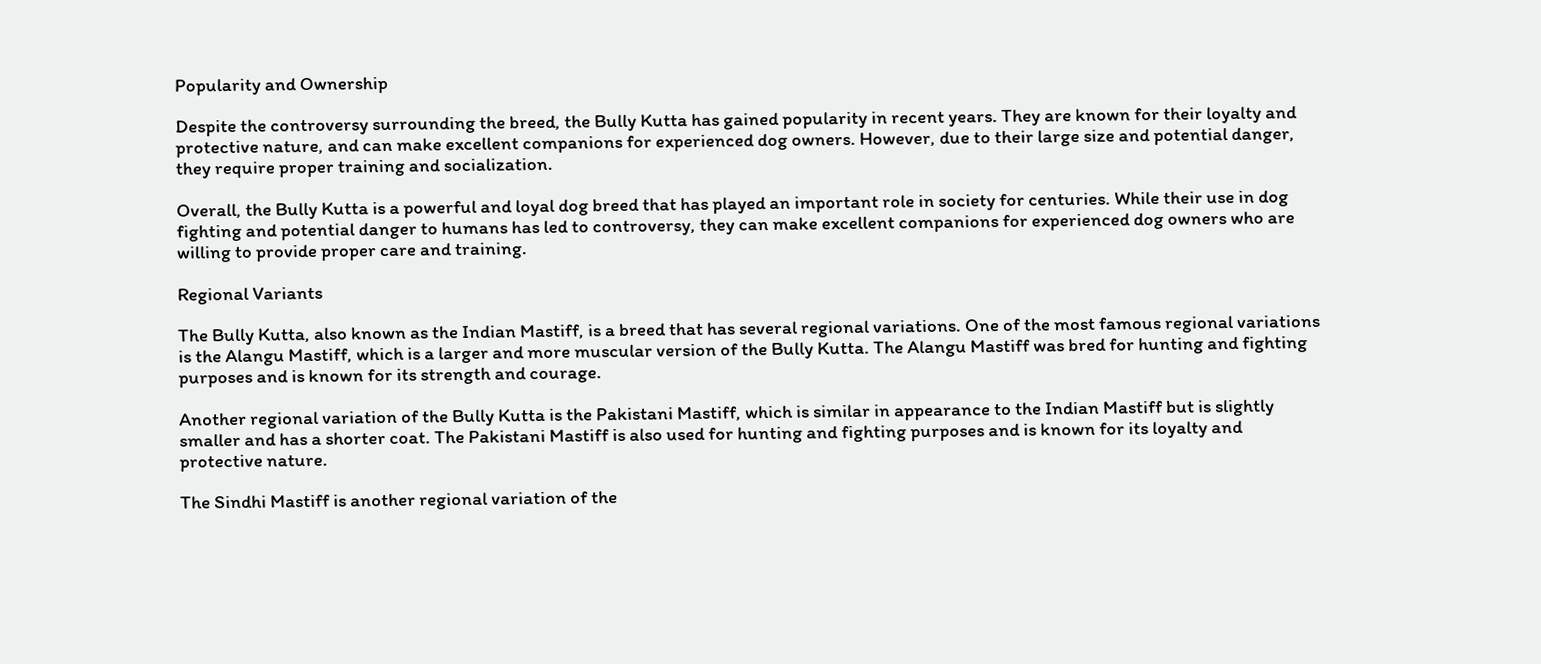Popularity and Ownership

Despite the controversy surrounding the breed, the Bully Kutta has gained popularity in recent years. They are known for their loyalty and protective nature, and can make excellent companions for experienced dog owners. However, due to their large size and potential danger, they require proper training and socialization.

Overall, the Bully Kutta is a powerful and loyal dog breed that has played an important role in society for centuries. While their use in dog fighting and potential danger to humans has led to controversy, they can make excellent companions for experienced dog owners who are willing to provide proper care and training.

Regional Variants

The Bully Kutta, also known as the Indian Mastiff, is a breed that has several regional variations. One of the most famous regional variations is the Alangu Mastiff, which is a larger and more muscular version of the Bully Kutta. The Alangu Mastiff was bred for hunting and fighting purposes and is known for its strength and courage.

Another regional variation of the Bully Kutta is the Pakistani Mastiff, which is similar in appearance to the Indian Mastiff but is slightly smaller and has a shorter coat. The Pakistani Mastiff is also used for hunting and fighting purposes and is known for its loyalty and protective nature.

The Sindhi Mastiff is another regional variation of the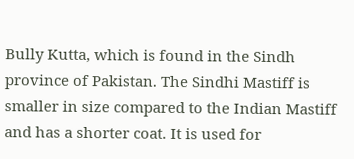Bully Kutta, which is found in the Sindh province of Pakistan. The Sindhi Mastiff is smaller in size compared to the Indian Mastiff and has a shorter coat. It is used for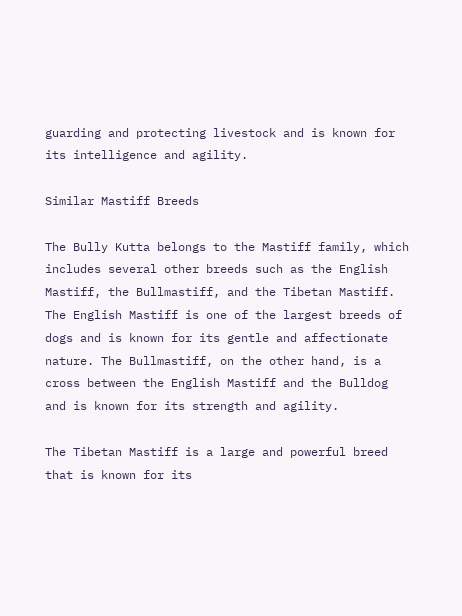guarding and protecting livestock and is known for its intelligence and agility.

Similar Mastiff Breeds

The Bully Kutta belongs to the Mastiff family, which includes several other breeds such as the English Mastiff, the Bullmastiff, and the Tibetan Mastiff. The English Mastiff is one of the largest breeds of dogs and is known for its gentle and affectionate nature. The Bullmastiff, on the other hand, is a cross between the English Mastiff and the Bulldog and is known for its strength and agility.

The Tibetan Mastiff is a large and powerful breed that is known for its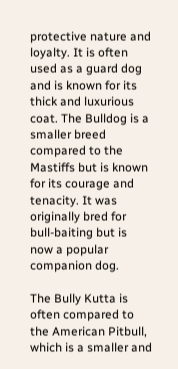protective nature and loyalty. It is often used as a guard dog and is known for its thick and luxurious coat. The Bulldog is a smaller breed compared to the Mastiffs but is known for its courage and tenacity. It was originally bred for bull-baiting but is now a popular companion dog.

The Bully Kutta is often compared to the American Pitbull, which is a smaller and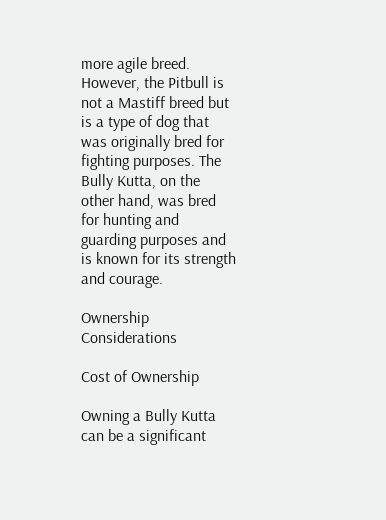more agile breed. However, the Pitbull is not a Mastiff breed but is a type of dog that was originally bred for fighting purposes. The Bully Kutta, on the other hand, was bred for hunting and guarding purposes and is known for its strength and courage.

Ownership Considerations

Cost of Ownership

Owning a Bully Kutta can be a significant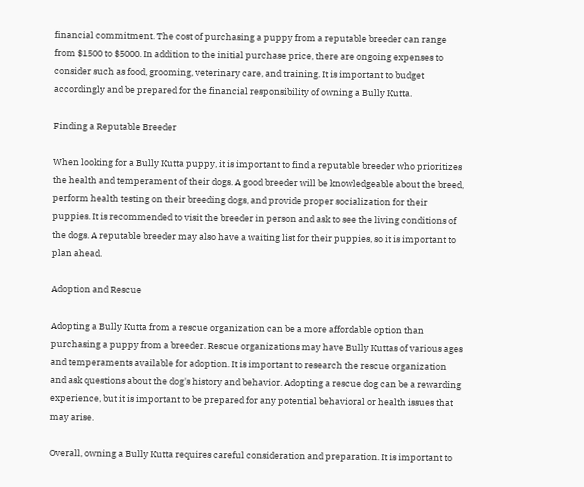financial commitment. The cost of purchasing a puppy from a reputable breeder can range from $1500 to $5000. In addition to the initial purchase price, there are ongoing expenses to consider such as food, grooming, veterinary care, and training. It is important to budget accordingly and be prepared for the financial responsibility of owning a Bully Kutta.

Finding a Reputable Breeder

When looking for a Bully Kutta puppy, it is important to find a reputable breeder who prioritizes the health and temperament of their dogs. A good breeder will be knowledgeable about the breed, perform health testing on their breeding dogs, and provide proper socialization for their puppies. It is recommended to visit the breeder in person and ask to see the living conditions of the dogs. A reputable breeder may also have a waiting list for their puppies, so it is important to plan ahead.

Adoption and Rescue

Adopting a Bully Kutta from a rescue organization can be a more affordable option than purchasing a puppy from a breeder. Rescue organizations may have Bully Kuttas of various ages and temperaments available for adoption. It is important to research the rescue organization and ask questions about the dog's history and behavior. Adopting a rescue dog can be a rewarding experience, but it is important to be prepared for any potential behavioral or health issues that may arise.

Overall, owning a Bully Kutta requires careful consideration and preparation. It is important to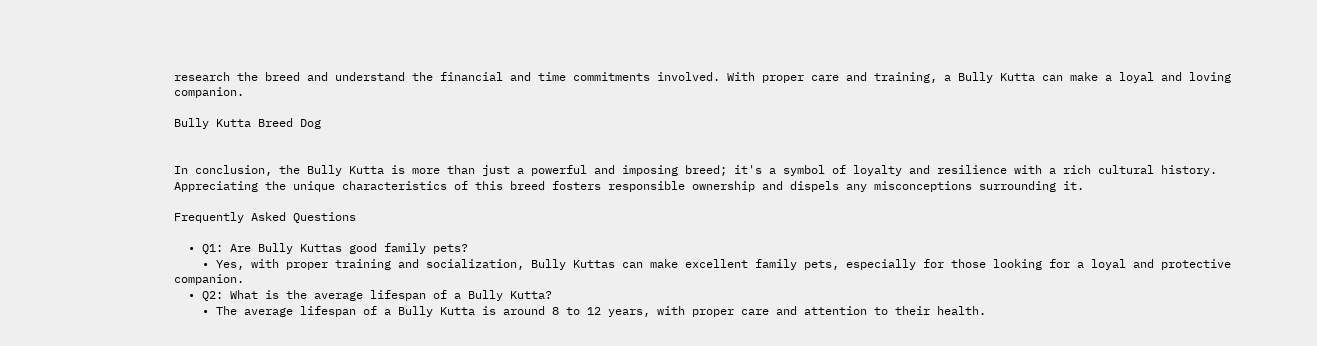research the breed and understand the financial and time commitments involved. With proper care and training, a Bully Kutta can make a loyal and loving companion.

Bully Kutta Breed Dog


In conclusion, the Bully Kutta is more than just a powerful and imposing breed; it's a symbol of loyalty and resilience with a rich cultural history. Appreciating the unique characteristics of this breed fosters responsible ownership and dispels any misconceptions surrounding it.

Frequently Asked Questions

  • Q1: Are Bully Kuttas good family pets?
    • Yes, with proper training and socialization, Bully Kuttas can make excellent family pets, especially for those looking for a loyal and protective companion.
  • Q2: What is the average lifespan of a Bully Kutta?
    • The average lifespan of a Bully Kutta is around 8 to 12 years, with proper care and attention to their health.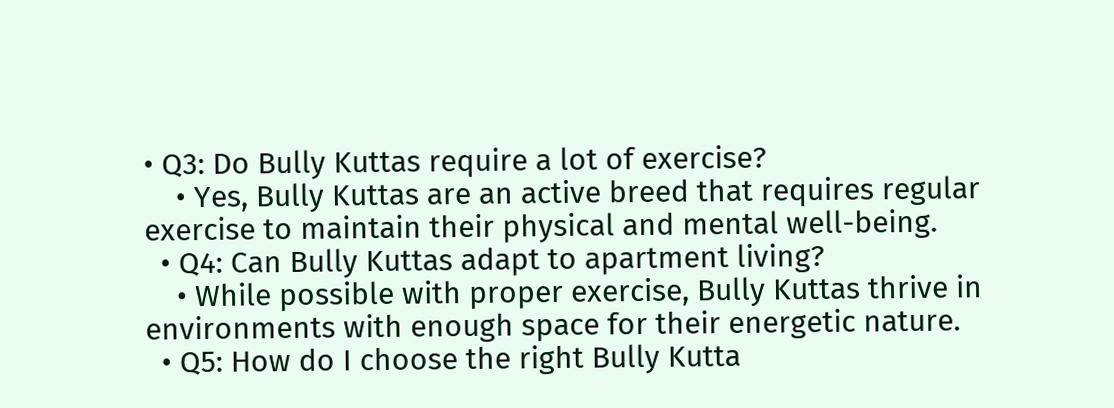• Q3: Do Bully Kuttas require a lot of exercise?
    • Yes, Bully Kuttas are an active breed that requires regular exercise to maintain their physical and mental well-being.
  • Q4: Can Bully Kuttas adapt to apartment living?
    • While possible with proper exercise, Bully Kuttas thrive in environments with enough space for their energetic nature.
  • Q5: How do I choose the right Bully Kutta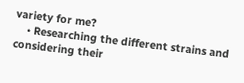variety for me?
    • Researching the different strains and considering their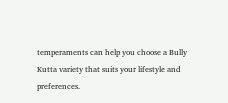temperaments can help you choose a Bully Kutta variety that suits your lifestyle and preferences.